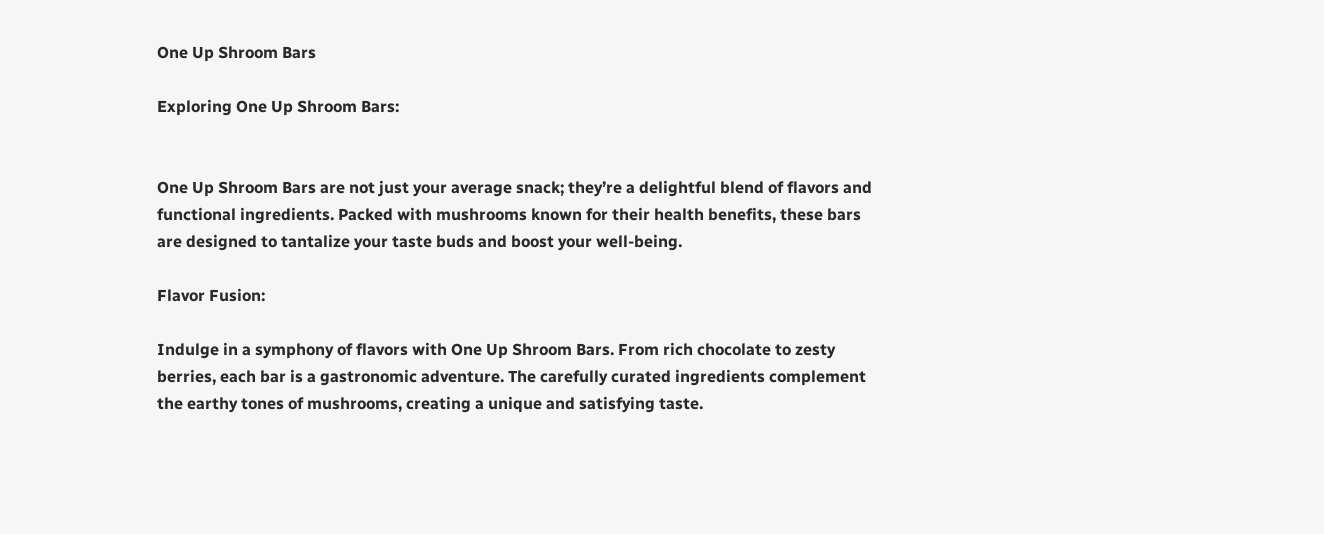One Up Shroom Bars

Exploring One Up Shroom Bars:


One Up Shroom Bars are not just your average snack; they’re a delightful blend of flavors and functional ingredients. Packed with mushrooms known for their health benefits, these bars are designed to tantalize your taste buds and boost your well-being.

Flavor Fusion:

Indulge in a symphony of flavors with One Up Shroom Bars. From rich chocolate to zesty berries, each bar is a gastronomic adventure. The carefully curated ingredients complement the earthy tones of mushrooms, creating a unique and satisfying taste.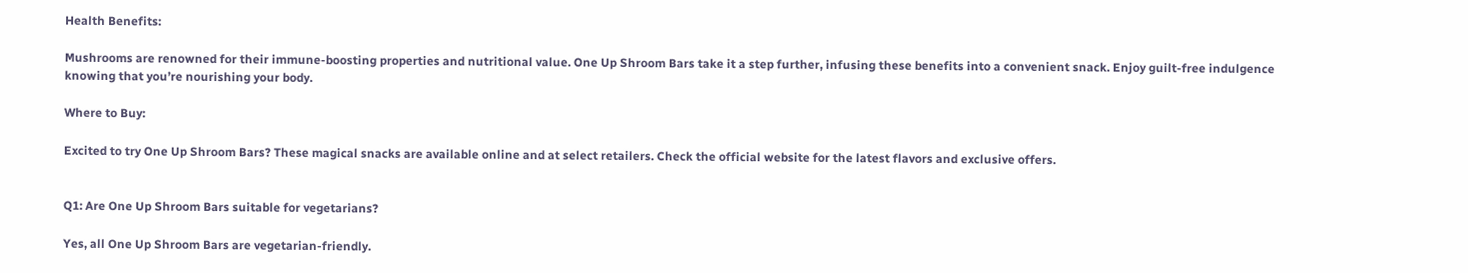Health Benefits:

Mushrooms are renowned for their immune-boosting properties and nutritional value. One Up Shroom Bars take it a step further, infusing these benefits into a convenient snack. Enjoy guilt-free indulgence knowing that you’re nourishing your body.

Where to Buy:

Excited to try One Up Shroom Bars? These magical snacks are available online and at select retailers. Check the official website for the latest flavors and exclusive offers.


Q1: Are One Up Shroom Bars suitable for vegetarians?

Yes, all One Up Shroom Bars are vegetarian-friendly.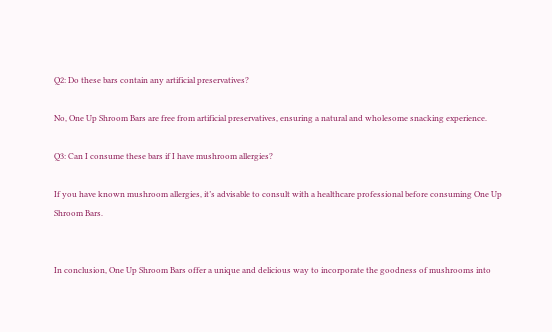Q2: Do these bars contain any artificial preservatives?

No, One Up Shroom Bars are free from artificial preservatives, ensuring a natural and wholesome snacking experience.

Q3: Can I consume these bars if I have mushroom allergies?

If you have known mushroom allergies, it’s advisable to consult with a healthcare professional before consuming One Up Shroom Bars.


In conclusion, One Up Shroom Bars offer a unique and delicious way to incorporate the goodness of mushrooms into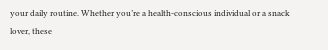your daily routine. Whether you’re a health-conscious individual or a snack lover, these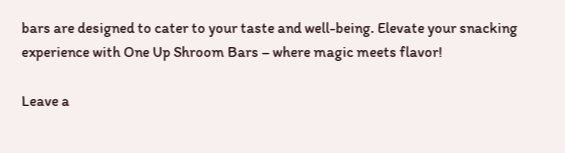bars are designed to cater to your taste and well-being. Elevate your snacking experience with One Up Shroom Bars – where magic meets flavor!

Leave a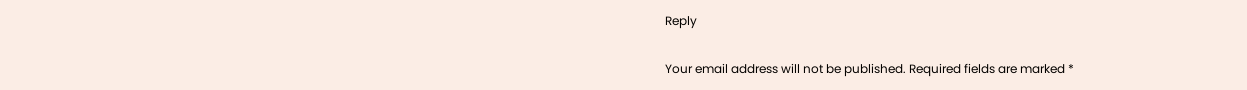Reply

Your email address will not be published. Required fields are marked *